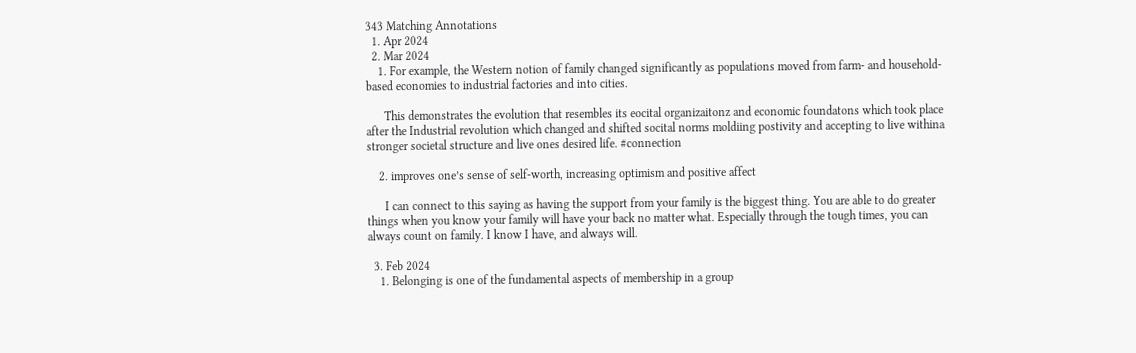343 Matching Annotations
  1. Apr 2024
  2. Mar 2024
    1. For example, the Western notion of family changed significantly as populations moved from farm- and household-based economies to industrial factories and into cities.

      This demonstrates the evolution that resembles its eocital organizaitonz and economic foundatons which took place after the Industrial revolution which changed and shifted socital norms moldiing postivity and accepting to live withina stronger societal structure and live ones desired life. #connection

    2. improves one’s sense of self-worth, increasing optimism and positive affect

      I can connect to this saying as having the support from your family is the biggest thing. You are able to do greater things when you know your family will have your back no matter what. Especially through the tough times, you can always count on family. I know I have, and always will.

  3. Feb 2024
    1. Belonging is one of the fundamental aspects of membership in a group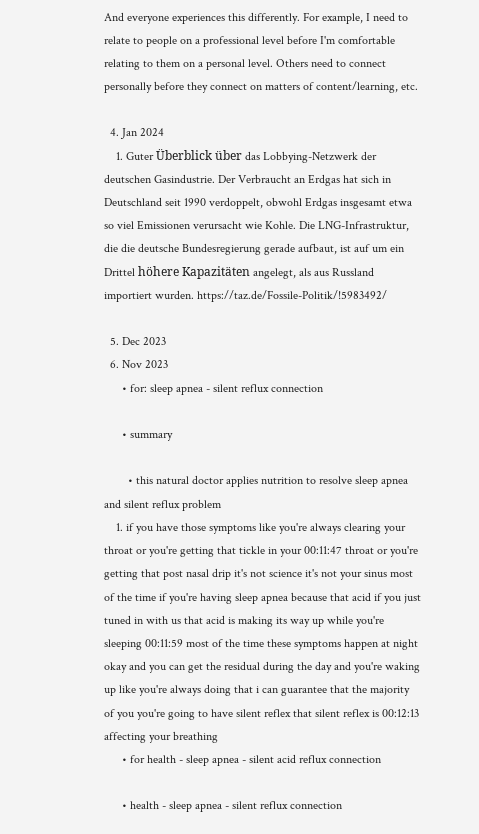And everyone experiences this differently. For example, I need to relate to people on a professional level before I'm comfortable relating to them on a personal level. Others need to connect personally before they connect on matters of content/learning, etc.

  4. Jan 2024
    1. Guter Überblick über das Lobbying-Netzwerk der deutschen Gasindustrie. Der Verbraucht an Erdgas hat sich in Deutschland seit 1990 verdoppelt, obwohl Erdgas insgesamt etwa so viel Emissionen verursacht wie Kohle. Die LNG-Infrastruktur, die die deutsche Bundesregierung gerade aufbaut, ist auf um ein Drittel höhere Kapazitäten angelegt, als aus Russland importiert wurden. https://taz.de/Fossile-Politik/!5983492/

  5. Dec 2023
  6. Nov 2023
      • for: sleep apnea - silent reflux connection

      • summary

        • this natural doctor applies nutrition to resolve sleep apnea and silent reflux problem
    1. if you have those symptoms like you're always clearing your throat or you're getting that tickle in your 00:11:47 throat or you're getting that post nasal drip it's not science it's not your sinus most of the time if you're having sleep apnea because that acid if you just tuned in with us that acid is making its way up while you're sleeping 00:11:59 most of the time these symptoms happen at night okay and you can get the residual during the day and you're waking up like you're always doing that i can guarantee that the majority of you you're going to have silent reflex that silent reflex is 00:12:13 affecting your breathing
      • for health - sleep apnea - silent acid reflux connection

      • health - sleep apnea - silent reflux connection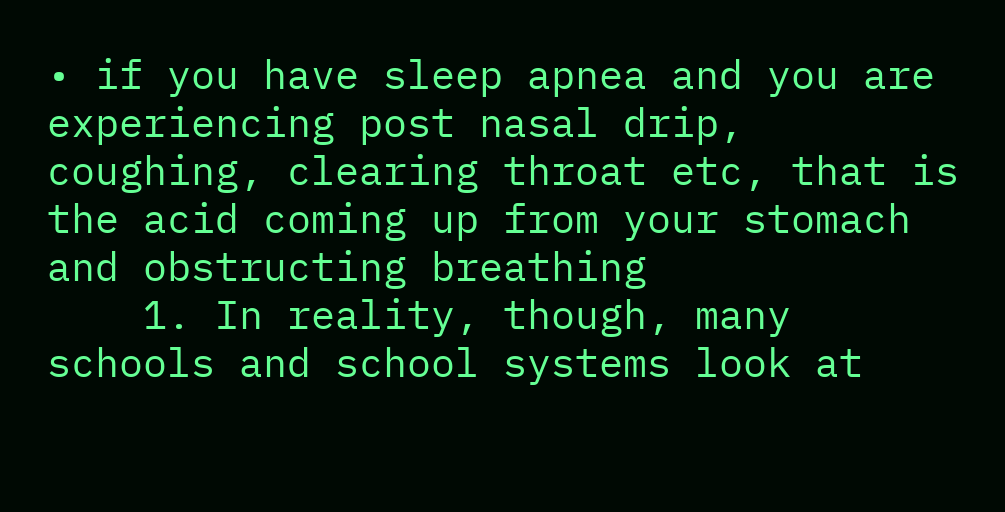• if you have sleep apnea and you are experiencing post nasal drip, coughing, clearing throat etc, that is the acid coming up from your stomach and obstructing breathing
    1. In reality, though, many schools and school systems look at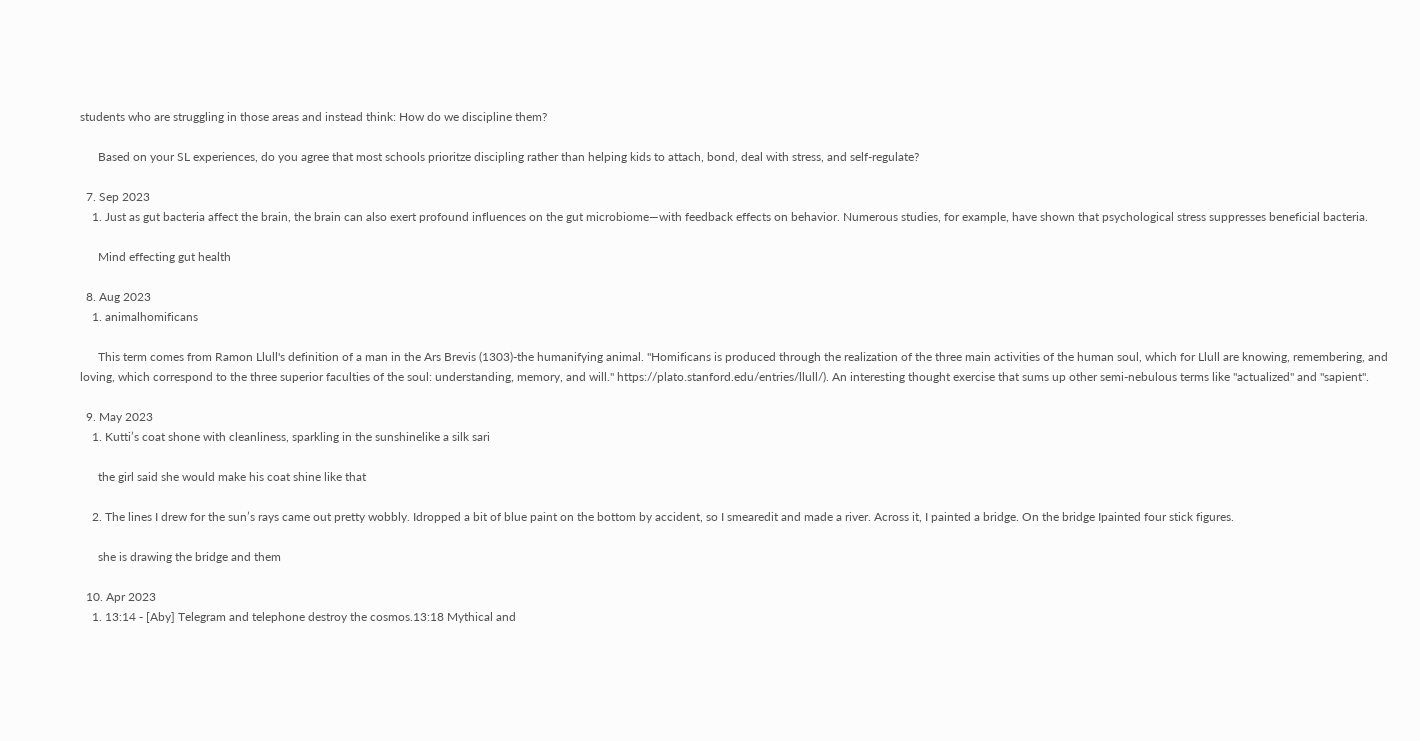students who are struggling in those areas and instead think: How do we discipline them?

      Based on your SL experiences, do you agree that most schools prioritze discipling rather than helping kids to attach, bond, deal with stress, and self-regulate?

  7. Sep 2023
    1. Just as gut bacteria affect the brain, the brain can also exert profound influences on the gut microbiome—with feedback effects on behavior. Numerous studies, for example, have shown that psychological stress suppresses beneficial bacteria.

      Mind effecting gut health

  8. Aug 2023
    1. animalhomificans

      This term comes from Ramon Llull's definition of a man in the Ars Brevis (1303)-the humanifying animal. "Homificans is produced through the realization of the three main activities of the human soul, which for Llull are knowing, remembering, and loving, which correspond to the three superior faculties of the soul: understanding, memory, and will." https://plato.stanford.edu/entries/llull/). An interesting thought exercise that sums up other semi-nebulous terms like "actualized" and "sapient".

  9. May 2023
    1. Kutti’s coat shone with cleanliness, sparkling in the sunshinelike a silk sari

      the girl said she would make his coat shine like that

    2. The lines I drew for the sun’s rays came out pretty wobbly. Idropped a bit of blue paint on the bottom by accident, so I smearedit and made a river. Across it, I painted a bridge. On the bridge Ipainted four stick figures.

      she is drawing the bridge and them

  10. Apr 2023
    1. 13:14 - [Aby] Telegram and telephone destroy the cosmos.13:18 Mythical and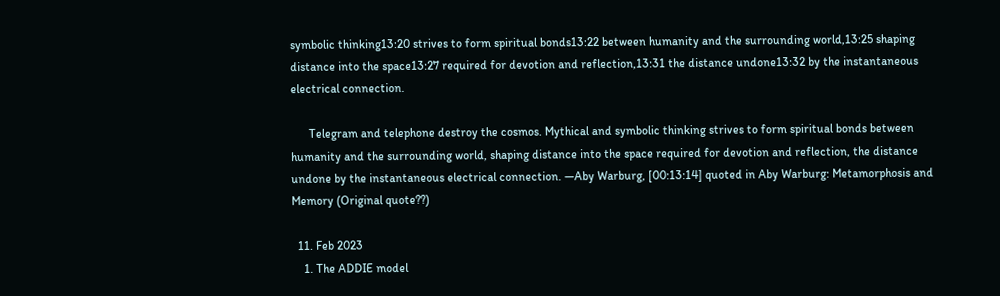symbolic thinking13:20 strives to form spiritual bonds13:22 between humanity and the surrounding world,13:25 shaping distance into the space13:27 required for devotion and reflection,13:31 the distance undone13:32 by the instantaneous electrical connection.

      Telegram and telephone destroy the cosmos. Mythical and symbolic thinking strives to form spiritual bonds between humanity and the surrounding world, shaping distance into the space required for devotion and reflection, the distance undone by the instantaneous electrical connection. —Aby Warburg, [00:13:14] quoted in Aby Warburg: Metamorphosis and Memory (Original quote??)

  11. Feb 2023
    1. The ADDIE model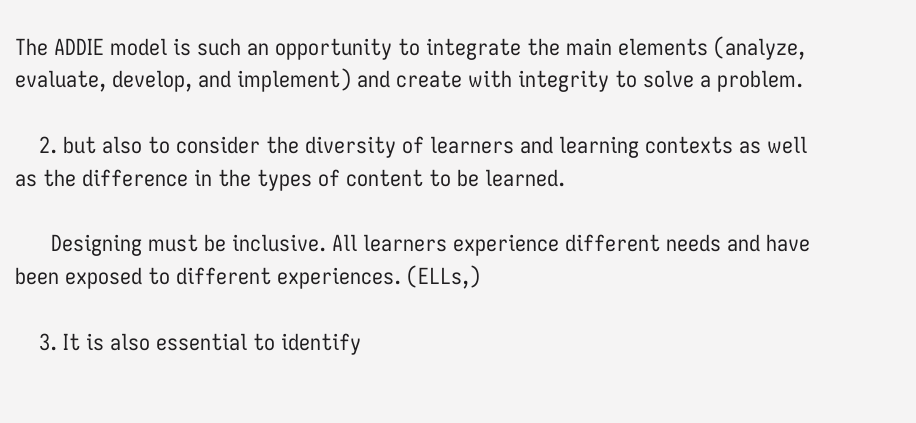The ADDIE model is such an opportunity to integrate the main elements (analyze, evaluate, develop, and implement) and create with integrity to solve a problem.

    2. but also to consider the diversity of learners and learning contexts as well as the difference in the types of content to be learned.

      Designing must be inclusive. All learners experience different needs and have been exposed to different experiences. (ELLs,)

    3. It is also essential to identify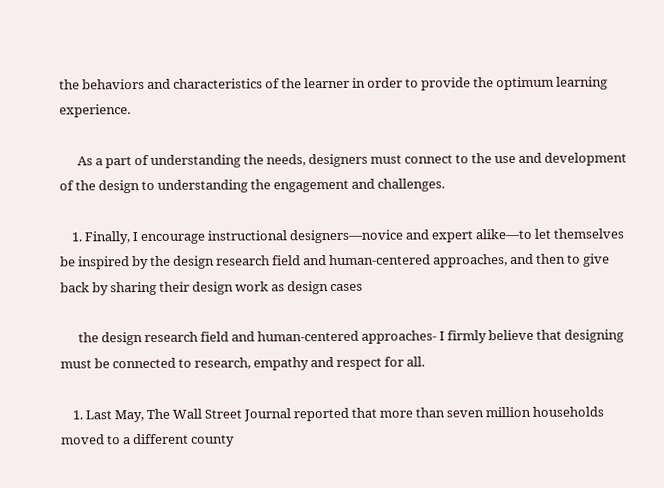the behaviors and characteristics of the learner in order to provide the optimum learning experience.

      As a part of understanding the needs, designers must connect to the use and development of the design to understanding the engagement and challenges.

    1. Finally, I encourage instructional designers—novice and expert alike—to let themselves be inspired by the design research field and human-centered approaches, and then to give back by sharing their design work as design cases

      the design research field and human-centered approaches- I firmly believe that designing must be connected to research, empathy and respect for all.

    1. Last May, The Wall Street Journal reported that more than seven million households moved to a different county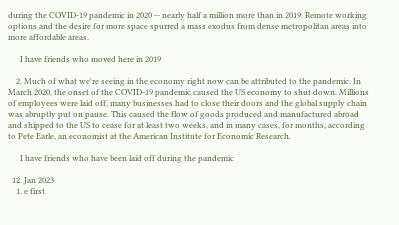during the COVID-19 pandemic in 2020 -- nearly half a million more than in 2019. Remote working options and the desire for more space spurred a mass exodus from dense metropolitan areas into more affordable areas.

      I have friends who moved here in 2019

    2. Much of what we're seeing in the economy right now can be attributed to the pandemic. In March 2020, the onset of the COVID-19 pandemic caused the US economy to shut down. Millions of employees were laid off, many businesses had to close their doors and the global supply chain was abruptly put on pause. This caused the flow of goods produced and manufactured abroad and shipped to the US to cease for at least two weeks, and in many cases, for months, according to Pete Earle, an economist at the American Institute for Economic Research.

      I have friends who have been laid off during the pandemic

  12. Jan 2023
    1. e first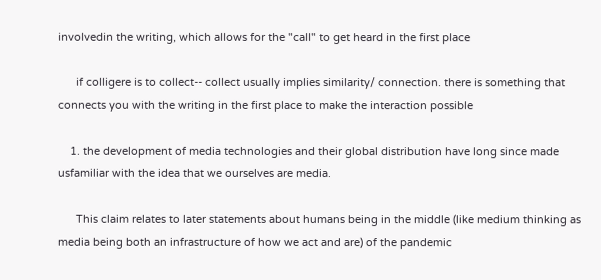involvedin the writing, which allows for the "call" to get heard in the first place

      if colligere is to collect-- collect usually implies similarity/ connection. there is something that connects you with the writing in the first place to make the interaction possible

    1. the development of media technologies and their global distribution have long since made usfamiliar with the idea that we ourselves are media.

      This claim relates to later statements about humans being in the middle (like medium thinking as media being both an infrastructure of how we act and are) of the pandemic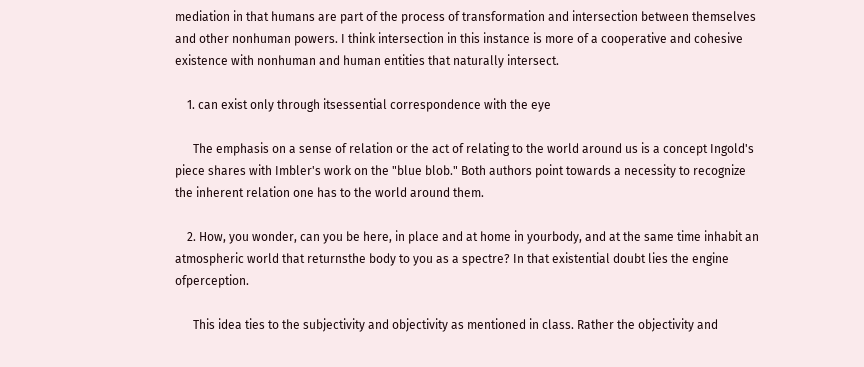mediation in that humans are part of the process of transformation and intersection between themselves and other nonhuman powers. I think intersection in this instance is more of a cooperative and cohesive existence with nonhuman and human entities that naturally intersect.

    1. can exist only through itsessential correspondence with the eye

      The emphasis on a sense of relation or the act of relating to the world around us is a concept Ingold's piece shares with Imbler's work on the "blue blob." Both authors point towards a necessity to recognize the inherent relation one has to the world around them.

    2. How, you wonder, can you be here, in place and at home in yourbody, and at the same time inhabit an atmospheric world that returnsthe body to you as a spectre? In that existential doubt lies the engine ofperception.

      This idea ties to the subjectivity and objectivity as mentioned in class. Rather the objectivity and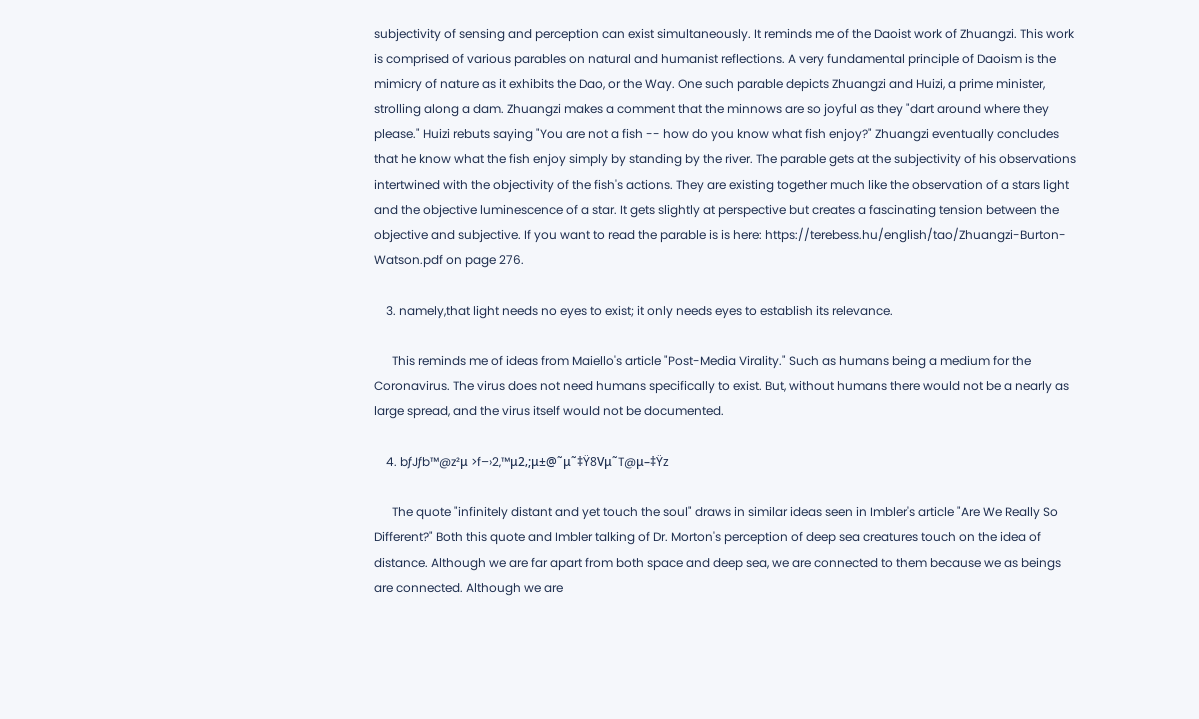subjectivity of sensing and perception can exist simultaneously. It reminds me of the Daoist work of Zhuangzi. This work is comprised of various parables on natural and humanist reflections. A very fundamental principle of Daoism is the mimicry of nature as it exhibits the Dao, or the Way. One such parable depicts Zhuangzi and Huizi, a prime minister, strolling along a dam. Zhuangzi makes a comment that the minnows are so joyful as they "dart around where they please." Huizi rebuts saying "You are not a fish -- how do you know what fish enjoy?" Zhuangzi eventually concludes that he know what the fish enjoy simply by standing by the river. The parable gets at the subjectivity of his observations intertwined with the objectivity of the fish's actions. They are existing together much like the observation of a stars light and the objective luminescence of a star. It gets slightly at perspective but creates a fascinating tension between the objective and subjective. If you want to read the parable is is here: https://terebess.hu/english/tao/Zhuangzi-Burton-Watson.pdf on page 276.

    3. namely,that light needs no eyes to exist; it only needs eyes to establish its relevance.

      This reminds me of ideas from Maiello's article "Post-Media Virality." Such as humans being a medium for the Coronavirus. The virus does not need humans specifically to exist. But, without humans there would not be a nearly as large spread, and the virus itself would not be documented.

    4. bƒJƒb™@z²μ >f–›2‚™μ2‚;μ±@˜μ˜‡Ÿ8Vμ˜T@μ–‡Ÿz

      The quote "infinitely distant and yet touch the soul" draws in similar ideas seen in Imbler's article "Are We Really So Different?" Both this quote and Imbler talking of Dr. Morton's perception of deep sea creatures touch on the idea of distance. Although we are far apart from both space and deep sea, we are connected to them because we as beings are connected. Although we are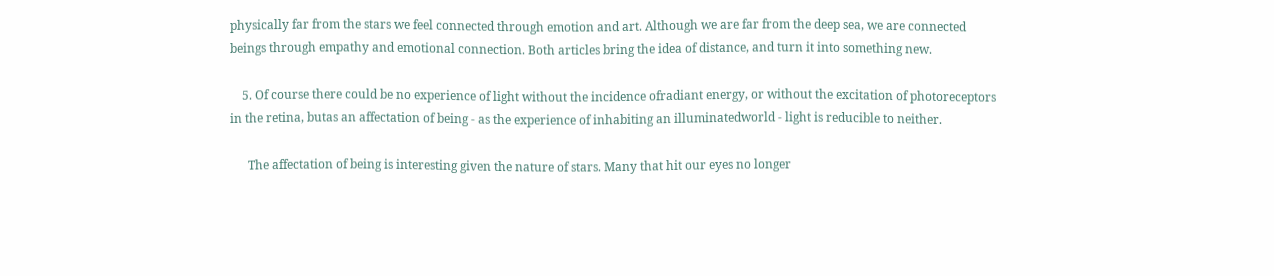physically far from the stars we feel connected through emotion and art. Although we are far from the deep sea, we are connected beings through empathy and emotional connection. Both articles bring the idea of distance, and turn it into something new.

    5. Of course there could be no experience of light without the incidence ofradiant energy, or without the excitation of photoreceptors in the retina, butas an affectation of being - as the experience of inhabiting an illuminatedworld - light is reducible to neither.

      The affectation of being is interesting given the nature of stars. Many that hit our eyes no longer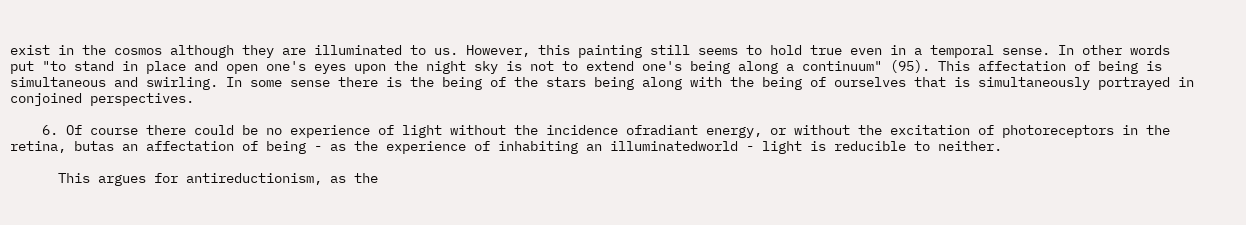exist in the cosmos although they are illuminated to us. However, this painting still seems to hold true even in a temporal sense. In other words put "to stand in place and open one's eyes upon the night sky is not to extend one's being along a continuum" (95). This affectation of being is simultaneous and swirling. In some sense there is the being of the stars being along with the being of ourselves that is simultaneously portrayed in conjoined perspectives.

    6. Of course there could be no experience of light without the incidence ofradiant energy, or without the excitation of photoreceptors in the retina, butas an affectation of being - as the experience of inhabiting an illuminatedworld - light is reducible to neither.

      This argues for antireductionism, as the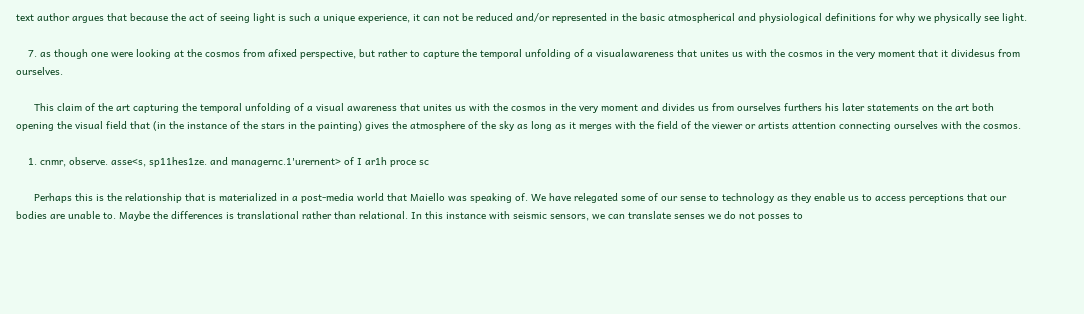text author argues that because the act of seeing light is such a unique experience, it can not be reduced and/or represented in the basic atmospherical and physiological definitions for why we physically see light.

    7. as though one were looking at the cosmos from afixed perspective, but rather to capture the temporal unfolding of a visualawareness that unites us with the cosmos in the very moment that it dividesus from ourselves.

      This claim of the art capturing the temporal unfolding of a visual awareness that unites us with the cosmos in the very moment and divides us from ourselves furthers his later statements on the art both opening the visual field that (in the instance of the stars in the painting) gives the atmosphere of the sky as long as it merges with the field of the viewer or artists attention connecting ourselves with the cosmos.

    1. cnmr, observe. asse<s, sp11hes1ze. and managernc.1'urernent> of I ar1h proce sc

      Perhaps this is the relationship that is materialized in a post-media world that Maiello was speaking of. We have relegated some of our sense to technology as they enable us to access perceptions that our bodies are unable to. Maybe the differences is translational rather than relational. In this instance with seismic sensors, we can translate senses we do not posses to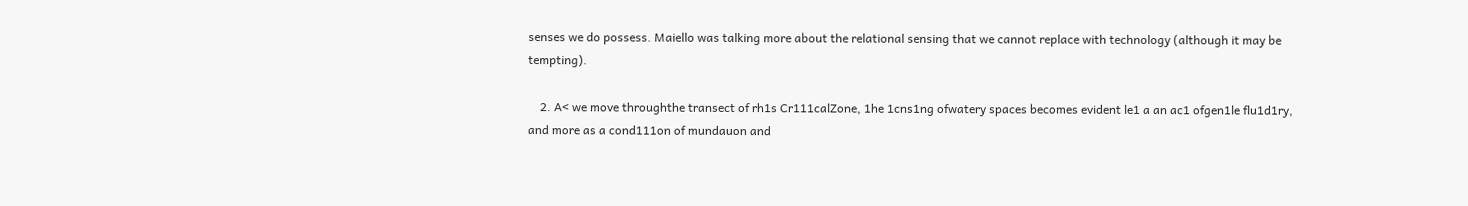senses we do possess. Maiello was talking more about the relational sensing that we cannot replace with technology (although it may be tempting).

    2. A< we move throughthe transect of rh1s Cr111calZone, 1he 1cns1ng ofwatery spaces becomes evident le1 a an ac1 ofgen1le flu1d1ry, and more as a cond111on of mundauon and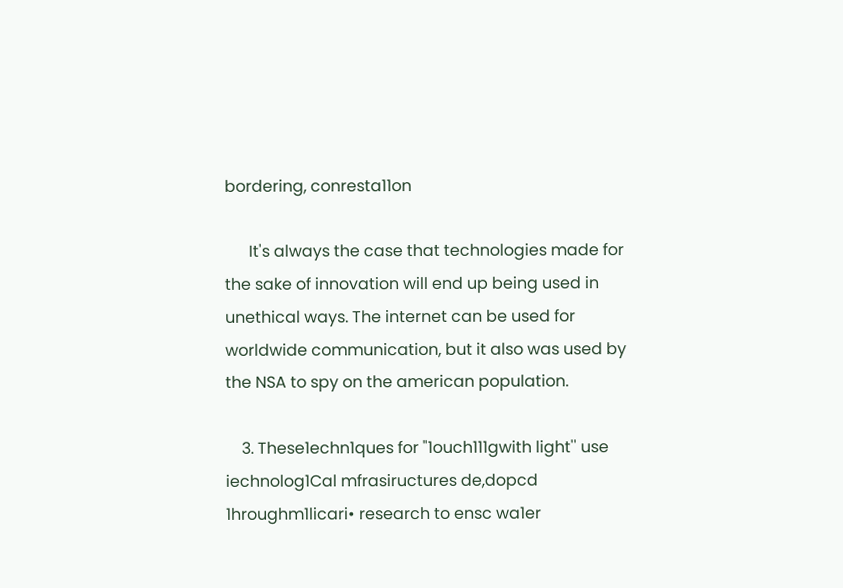bordering, conresta11on

      It's always the case that technologies made for the sake of innovation will end up being used in unethical ways. The internet can be used for worldwide communication, but it also was used by the NSA to spy on the american population.

    3. These1echn1ques for "1ouch111gwith light'' use iechnolog1Cal mfrasiructures de,dopcd 1hroughm1licari• research to ensc wa1er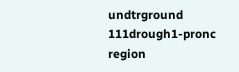undtrground 111drough1-pronc region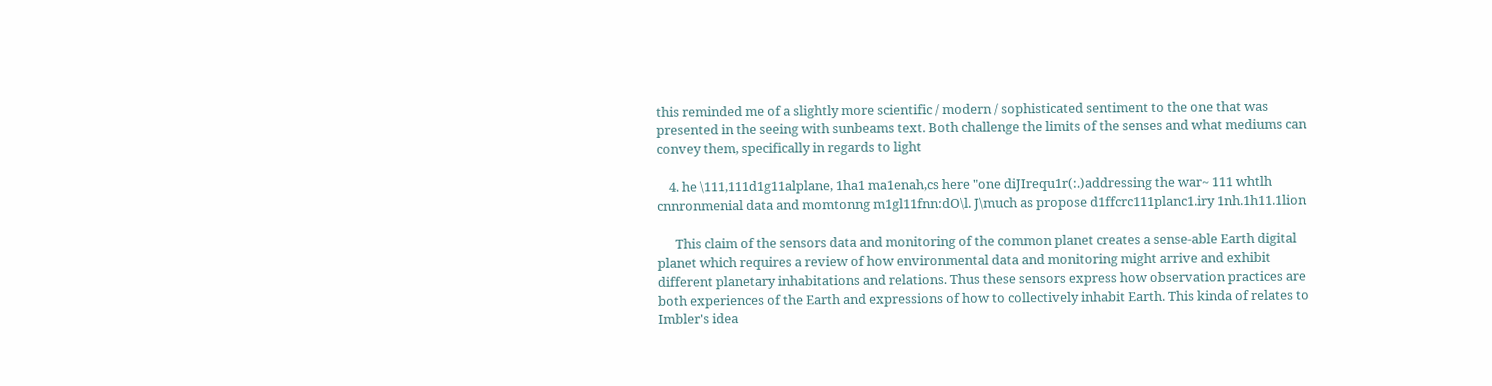this reminded me of a slightly more scientific / modern / sophisticated sentiment to the one that was presented in the seeing with sunbeams text. Both challenge the limits of the senses and what mediums can convey them, specifically in regards to light

    4. he \111,111d1g11alplane, 1ha1 ma1enah,cs here "one diJIrequ1r(:.)addressing the war~ 111 whtlh cnnronmenial data and momtonng m1gl11fnn:dO\l. J\much as propose d1ffcrc111planc1.iry 1nh.1h11.1lion

      This claim of the sensors data and monitoring of the common planet creates a sense-able Earth digital planet which requires a review of how environmental data and monitoring might arrive and exhibit different planetary inhabitations and relations. Thus these sensors express how observation practices are both experiences of the Earth and expressions of how to collectively inhabit Earth. This kinda of relates to Imbler's idea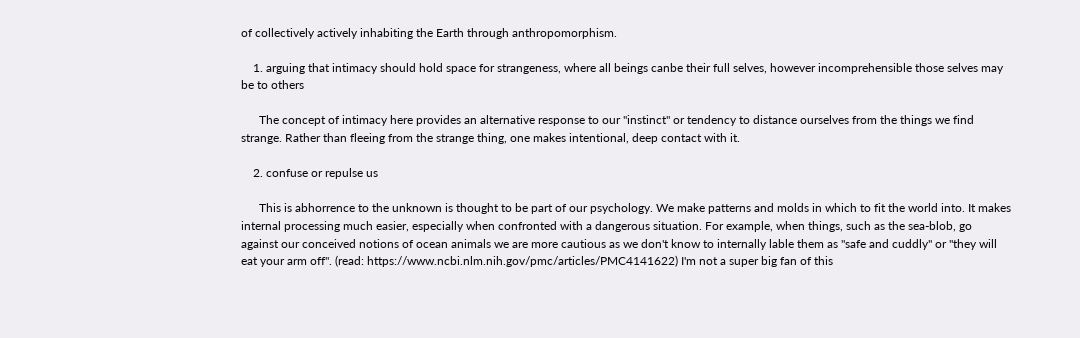of collectively actively inhabiting the Earth through anthropomorphism.

    1. arguing that intimacy should hold space for strangeness, where all beings canbe their full selves, however incomprehensible those selves may be to others

      The concept of intimacy here provides an alternative response to our "instinct" or tendency to distance ourselves from the things we find strange. Rather than fleeing from the strange thing, one makes intentional, deep contact with it.

    2. confuse or repulse us

      This is abhorrence to the unknown is thought to be part of our psychology. We make patterns and molds in which to fit the world into. It makes internal processing much easier, especially when confronted with a dangerous situation. For example, when things, such as the sea-blob, go against our conceived notions of ocean animals we are more cautious as we don't know to internally lable them as "safe and cuddly" or "they will eat your arm off". (read: https://www.ncbi.nlm.nih.gov/pmc/articles/PMC4141622) I'm not a super big fan of this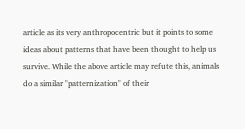article as its very anthropocentric but it points to some ideas about patterns that have been thought to help us survive. While the above article may refute this, animals do a similar "patternization" of their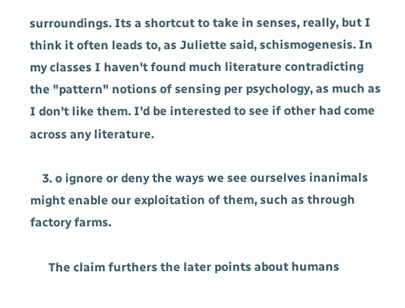surroundings. Its a shortcut to take in senses, really, but I think it often leads to, as Juliette said, schismogenesis. In my classes I haven't found much literature contradicting the "pattern" notions of sensing per psychology, as much as I don't like them. I'd be interested to see if other had come across any literature.

    3. o ignore or deny the ways we see ourselves inanimals might enable our exploitation of them, such as through factory farms.

      The claim furthers the later points about humans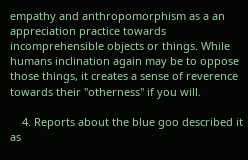empathy and anthropomorphism as a an appreciation practice towards incomprehensible objects or things. While humans inclination again may be to oppose those things, it creates a sense of reverence towards their "otherness" if you will.

    4. Reports about the blue goo described it as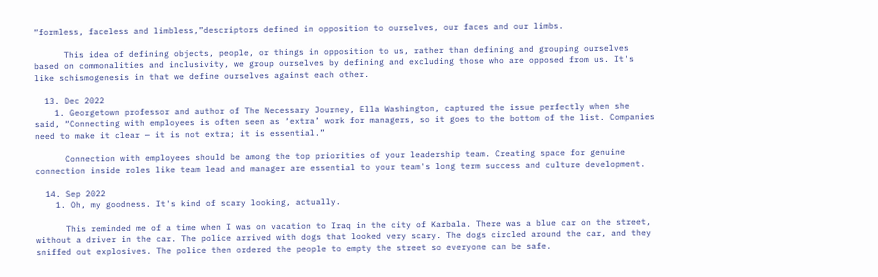“formless, faceless and limbless,”descriptors defined in opposition to ourselves, our faces and our limbs.

      This idea of defining objects, people, or things in opposition to us, rather than defining and grouping ourselves based on commonalities and inclusivity, we group ourselves by defining and excluding those who are opposed from us. It's like schismogenesis in that we define ourselves against each other.

  13. Dec 2022
    1. Georgetown professor and author of The Necessary Journey, Ella Washington, captured the issue perfectly when she said, “Connecting with employees is often seen as ‘extra’ work for managers, so it goes to the bottom of the list. Companies need to make it clear — it is not extra; it is essential.”

      Connection with employees should be among the top priorities of your leadership team. Creating space for genuine connection inside roles like team lead and manager are essential to your team's long term success and culture development.

  14. Sep 2022
    1. Oh, my goodness. It's kind of scary looking, actually.

      This reminded me of a time when I was on vacation to Iraq in the city of Karbala. There was a blue car on the street, without a driver in the car. The police arrived with dogs that looked very scary. The dogs circled around the car, and they sniffed out explosives. The police then ordered the people to empty the street so everyone can be safe.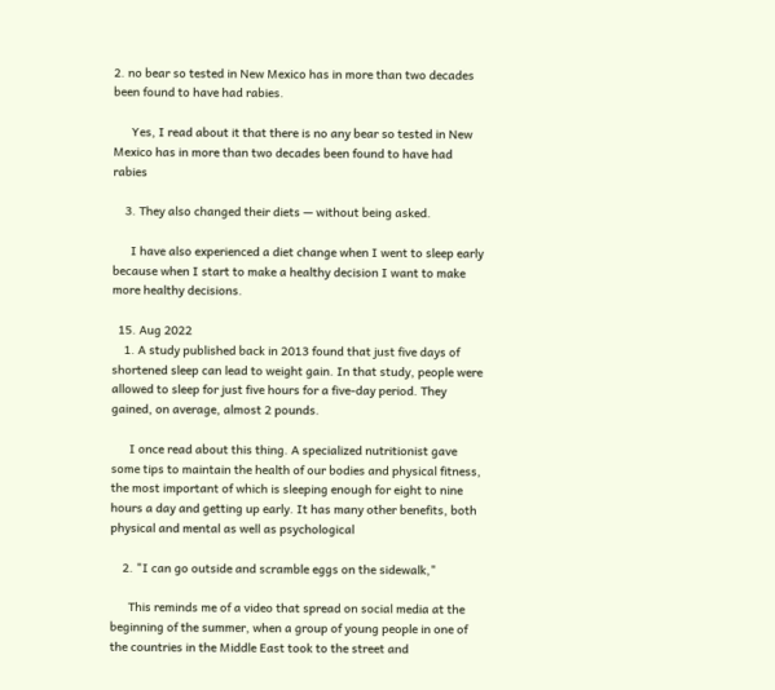2. no bear so tested in New Mexico has in more than two decades been found to have had rabies.

      Yes, I read about it that there is no any bear so tested in New Mexico has in more than two decades been found to have had rabies

    3. They also changed their diets — without being asked.

      I have also experienced a diet change when I went to sleep early because when I start to make a healthy decision I want to make more healthy decisions.

  15. Aug 2022
    1. A study published back in 2013 found that just five days of shortened sleep can lead to weight gain. In that study, people were allowed to sleep for just five hours for a five-day period. They gained, on average, almost 2 pounds.

      I once read about this thing. A specialized nutritionist gave some tips to maintain the health of our bodies and physical fitness, the most important of which is sleeping enough for eight to nine hours a day and getting up early. It has many other benefits, both physical and mental as well as psychological

    2. "I can go outside and scramble eggs on the sidewalk,"

      This reminds me of a video that spread on social media at the beginning of the summer, when a group of young people in one of the countries in the Middle East took to the street and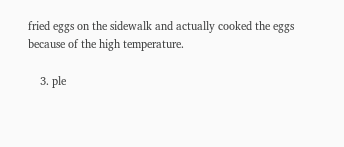fried eggs on the sidewalk and actually cooked the eggs because of the high temperature.

    3. ple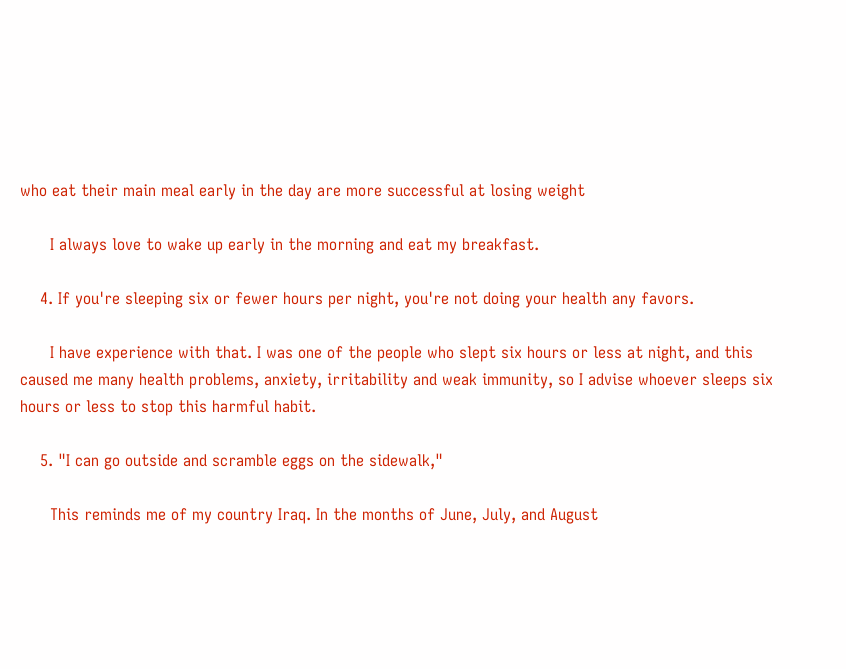who eat their main meal early in the day are more successful at losing weight

      I always love to wake up early in the morning and eat my breakfast.

    4. If you're sleeping six or fewer hours per night, you're not doing your health any favors.

      I have experience with that. I was one of the people who slept six hours or less at night, and this caused me many health problems, anxiety, irritability and weak immunity, so I advise whoever sleeps six hours or less to stop this harmful habit.

    5. "I can go outside and scramble eggs on the sidewalk,"

      This reminds me of my country Iraq. In the months of June, July, and August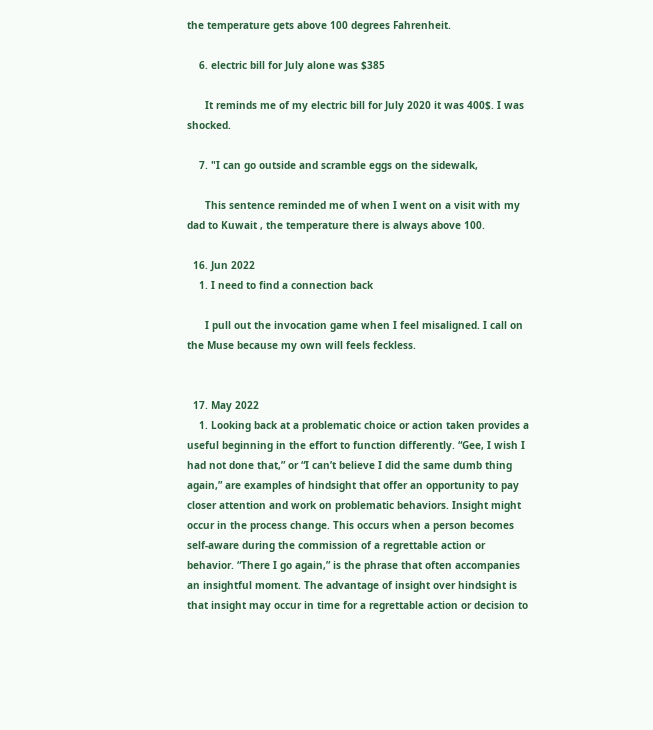the temperature gets above 100 degrees Fahrenheit.

    6. electric bill for July alone was $385

      It reminds me of my electric bill for July 2020 it was 400$. I was shocked.

    7. "I can go outside and scramble eggs on the sidewalk,

      This sentence reminded me of when I went on a visit with my dad to Kuwait , the temperature there is always above 100.

  16. Jun 2022
    1. I need to find a connection back

      I pull out the invocation game when I feel misaligned. I call on the Muse because my own will feels feckless.


  17. May 2022
    1. Looking back at a problematic choice or action taken provides a useful beginning in the effort to function differently. “Gee, I wish I had not done that,” or “I can’t believe I did the same dumb thing again,” are examples of hindsight that offer an opportunity to pay closer attention and work on problematic behaviors. Insight might occur in the process change. This occurs when a person becomes self-aware during the commission of a regrettable action or behavior. “There I go again,” is the phrase that often accompanies an insightful moment. The advantage of insight over hindsight is that insight may occur in time for a regrettable action or decision to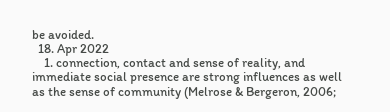be avoided.
  18. Apr 2022
    1. connection, contact and sense of reality, and immediate social presence are strong influences as well as the sense of community (Melrose & Bergeron, 2006;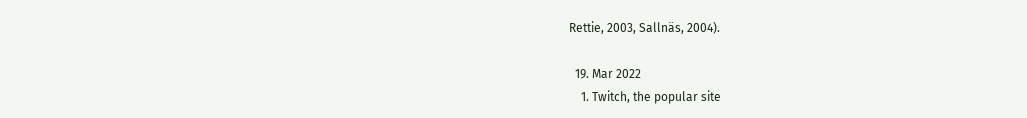Rettie, 2003, Sallnäs, 2004).

  19. Mar 2022
    1. Twitch, the popular site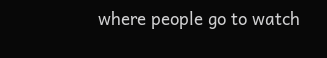where people go to watch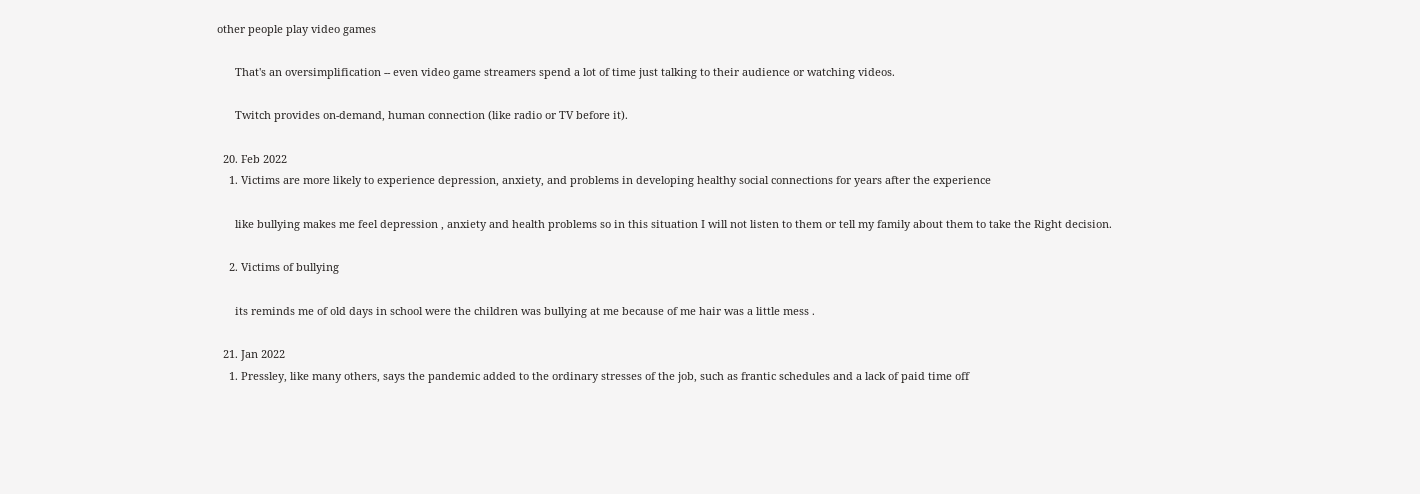other people play video games

      That's an oversimplification -- even video game streamers spend a lot of time just talking to their audience or watching videos.

      Twitch provides on-demand, human connection (like radio or TV before it).

  20. Feb 2022
    1. Victims are more likely to experience depression, anxiety, and problems in developing healthy social connections for years after the experience

      like bullying makes me feel depression , anxiety and health problems so in this situation I will not listen to them or tell my family about them to take the Right decision.

    2. Victims of bullying

      its reminds me of old days in school were the children was bullying at me because of me hair was a little mess .

  21. Jan 2022
    1. Pressley, like many others, says the pandemic added to the ordinary stresses of the job, such as frantic schedules and a lack of paid time off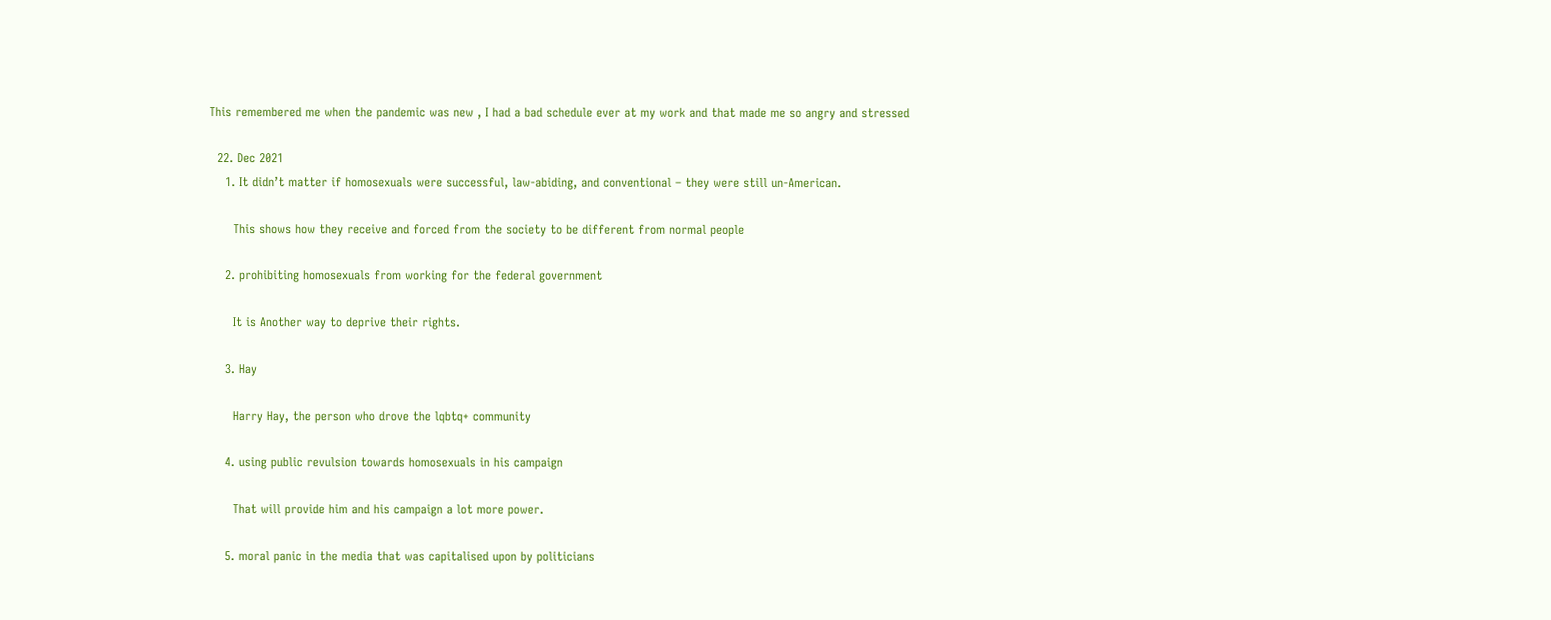This remembered me when the pandemic was new , I had a bad schedule ever at my work and that made me so angry and stressed

  22. Dec 2021
    1. It didn’t matter if homosexuals were successful, law-abiding, and conventional – they were still un-American.

      This shows how they receive and forced from the society to be different from normal people

    2. prohibiting homosexuals from working for the federal government

      It is Another way to deprive their rights.

    3. Hay

      Harry Hay, the person who drove the lqbtq+ community

    4. using public revulsion towards homosexuals in his campaign

      That will provide him and his campaign a lot more power.

    5. moral panic in the media that was capitalised upon by politicians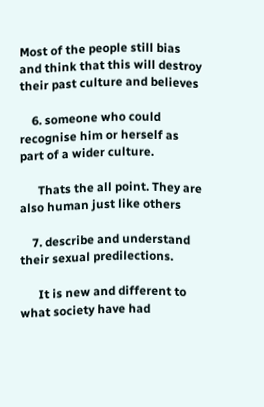Most of the people still bias and think that this will destroy their past culture and believes

    6. someone who could recognise him or herself as part of a wider culture.

      Thats the all point. They are also human just like others

    7. describe and understand their sexual predilections.

      It is new and different to what society have had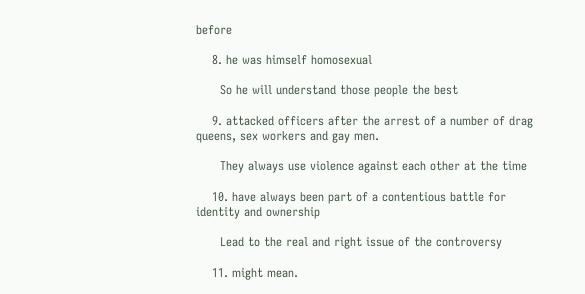before

    8. he was himself homosexual

      So he will understand those people the best

    9. attacked officers after the arrest of a number of drag queens, sex workers and gay men.

      They always use violence against each other at the time

    10. have always been part of a contentious battle for identity and ownership

      Lead to the real and right issue of the controversy

    11. might mean.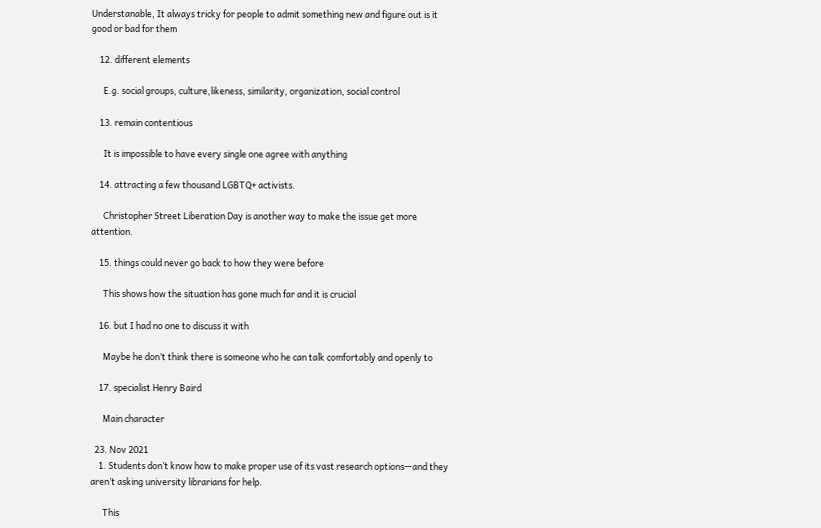Understanable, It always tricky for people to admit something new and figure out is it good or bad for them

    12. different elements

      E.g. social groups, culture,likeness, similarity, organization, social control

    13. remain contentious

      It is impossible to have every single one agree with anything

    14. attracting a few thousand LGBTQ+ activists.

      Christopher Street Liberation Day is another way to make the issue get more attention.

    15. things could never go back to how they were before

      This shows how the situation has gone much far and it is crucial

    16. but I had no one to discuss it with

      Maybe he don’t think there is someone who he can talk comfortably and openly to

    17. specialist Henry Baird

      Main character

  23. Nov 2021
    1. Students don’t know how to make proper use of its vast research options—and they aren’t asking university librarians for help.

      This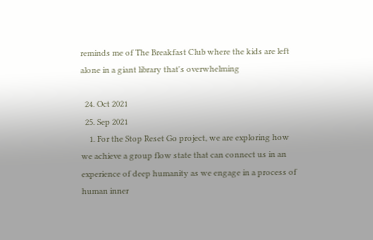reminds me of The Breakfast Club where the kids are left alone in a giant library that's overwhelming

  24. Oct 2021
  25. Sep 2021
    1. For the Stop Reset Go project, we are exploring how we achieve a group flow state that can connect us in an experience of deep humanity as we engage in a process of human inner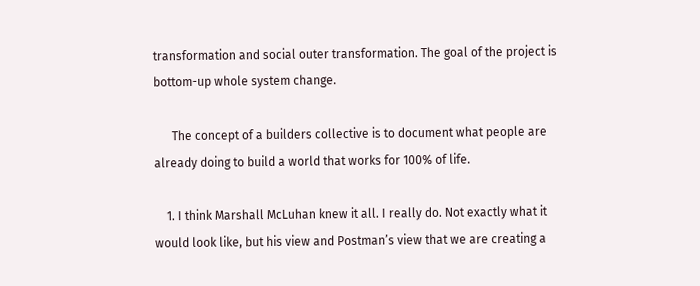transformation and social outer transformation. The goal of the project is bottom-up whole system change.

      The concept of a builders collective is to document what people are already doing to build a world that works for 100% of life.

    1. I think Marshall McLuhan knew it all. I really do. Not exactly what it would look like, but his view and Postman’s view that we are creating a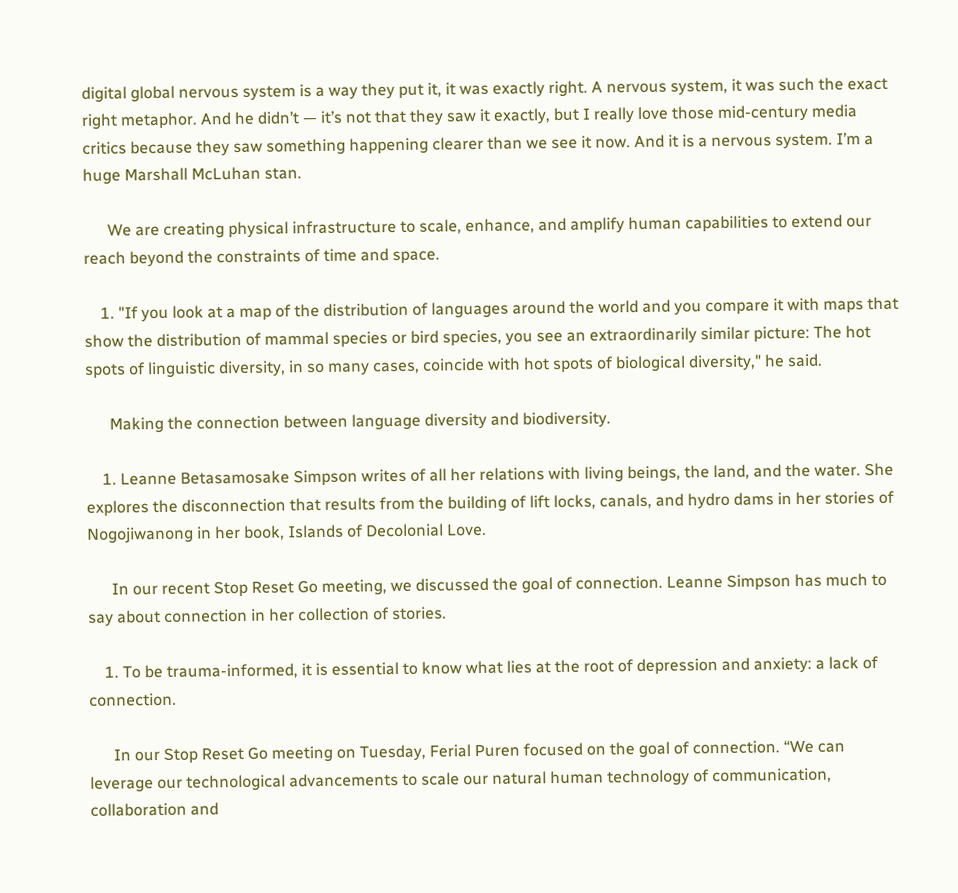digital global nervous system is a way they put it, it was exactly right. A nervous system, it was such the exact right metaphor. And he didn’t — it’s not that they saw it exactly, but I really love those mid-century media critics because they saw something happening clearer than we see it now. And it is a nervous system. I’m a huge Marshall McLuhan stan.

      We are creating physical infrastructure to scale, enhance, and amplify human capabilities to extend our reach beyond the constraints of time and space.

    1. "If you look at a map of the distribution of languages around the world and you compare it with maps that show the distribution of mammal species or bird species, you see an extraordinarily similar picture: The hot spots of linguistic diversity, in so many cases, coincide with hot spots of biological diversity," he said.

      Making the connection between language diversity and biodiversity.

    1. Leanne Betasamosake Simpson writes of all her relations with living beings, the land, and the water. She explores the disconnection that results from the building of lift locks, canals, and hydro dams in her stories of Nogojiwanong in her book, Islands of Decolonial Love.

      In our recent Stop Reset Go meeting, we discussed the goal of connection. Leanne Simpson has much to say about connection in her collection of stories.

    1. To be trauma-informed, it is essential to know what lies at the root of depression and anxiety: a lack of connection.

      In our Stop Reset Go meeting on Tuesday, Ferial Puren focused on the goal of connection. “We can leverage our technological advancements to scale our natural human technology of communication, collaboration and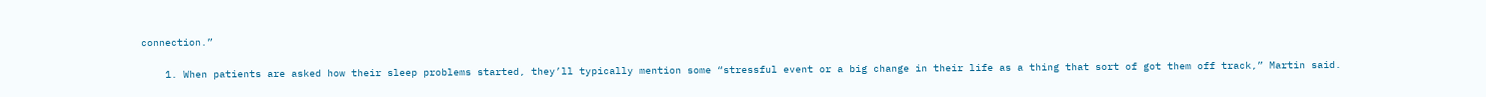connection.”

    1. When patients are asked how their sleep problems started, they’ll typically mention some “stressful event or a big change in their life as a thing that sort of got them off track,” Martin said.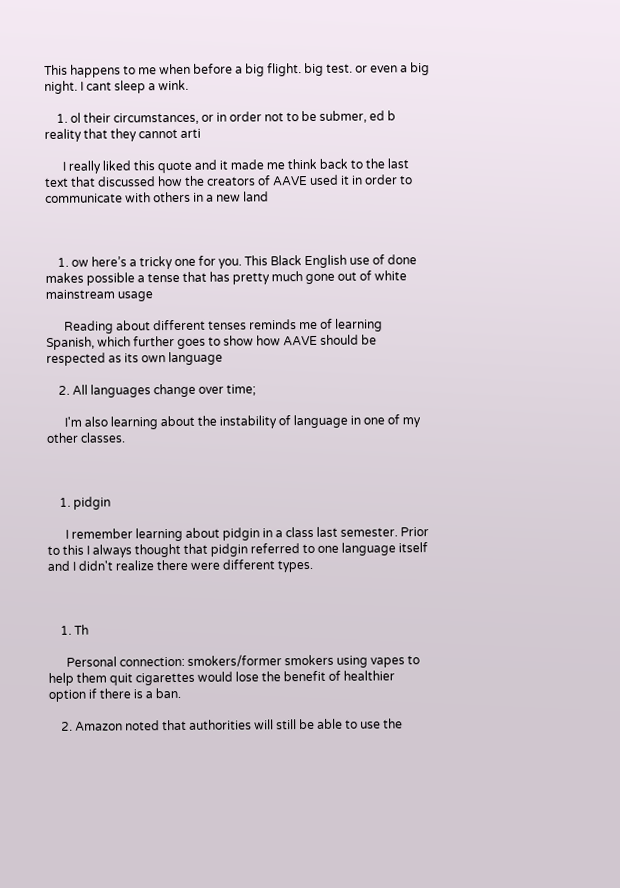This happens to me when before a big flight. big test. or even a big night. I cant sleep a wink.

    1. ol their circumstances, or in order not to be submer, ed b reality that they cannot arti

      I really liked this quote and it made me think back to the last text that discussed how the creators of AAVE used it in order to communicate with others in a new land



    1. ow here’s a tricky one for you. This Black English use of done makes possible a tense that has pretty much gone out of white mainstream usage

      Reading about different tenses reminds me of learning Spanish, which further goes to show how AAVE should be respected as its own language

    2. All languages change over time;

      I'm also learning about the instability of language in one of my other classes.



    1. pidgin

      I remember learning about pidgin in a class last semester. Prior to this I always thought that pidgin referred to one language itself and I didn't realize there were different types.



    1. Th

      Personal connection: smokers/former smokers using vapes to help them quit cigarettes would lose the benefit of healthier option if there is a ban.

    2. Amazon noted that authorities will still be able to use the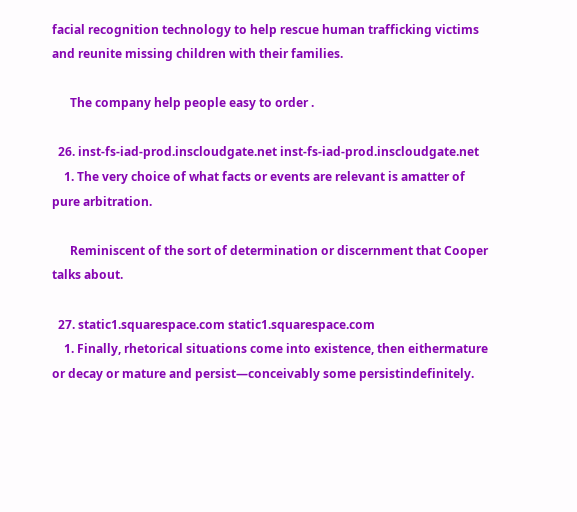facial recognition technology to help rescue human trafficking victims and reunite missing children with their families.

      The company help people easy to order .

  26. inst-fs-iad-prod.inscloudgate.net inst-fs-iad-prod.inscloudgate.net
    1. The very choice of what facts or events are relevant is amatter of pure arbitration.

      Reminiscent of the sort of determination or discernment that Cooper talks about.

  27. static1.squarespace.com static1.squarespace.com
    1. Finally, rhetorical situations come into existence, then eithermature or decay or mature and persist—conceivably some persistindefinitely.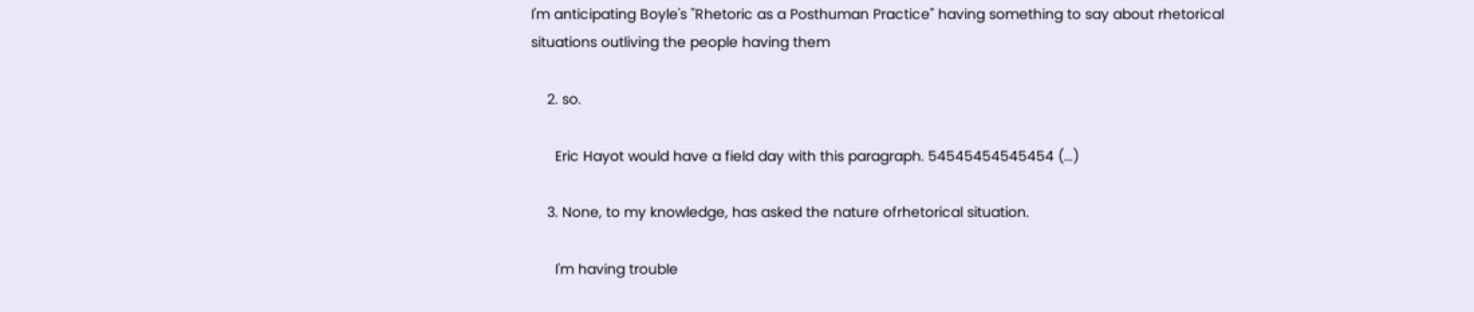I'm anticipating Boyle's "Rhetoric as a Posthuman Practice" having something to say about rhetorical situations outliving the people having them

    2. so.

      Eric Hayot would have a field day with this paragraph. 54545454545454 (...)

    3. None, to my knowledge, has asked the nature ofrhetorical situation.

      I'm having trouble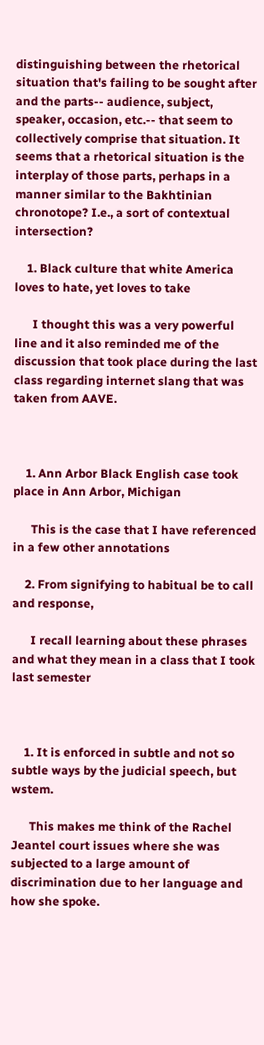distinguishing between the rhetorical situation that's failing to be sought after and the parts-- audience, subject, speaker, occasion, etc.-- that seem to collectively comprise that situation. It seems that a rhetorical situation is the interplay of those parts, perhaps in a manner similar to the Bakhtinian chronotope? I.e., a sort of contextual intersection?

    1. Black culture that white America loves to hate, yet loves to take

      I thought this was a very powerful line and it also reminded me of the discussion that took place during the last class regarding internet slang that was taken from AAVE.



    1. Ann Arbor Black English case took place in Ann Arbor, Michigan

      This is the case that I have referenced in a few other annotations

    2. From signifying to habitual be to call and response,

      I recall learning about these phrases and what they mean in a class that I took last semester



    1. It is enforced in subtle and not so subtle ways by the judicial speech, but wstem.

      This makes me think of the Rachel Jeantel court issues where she was subjected to a large amount of discrimination due to her language and how she spoke.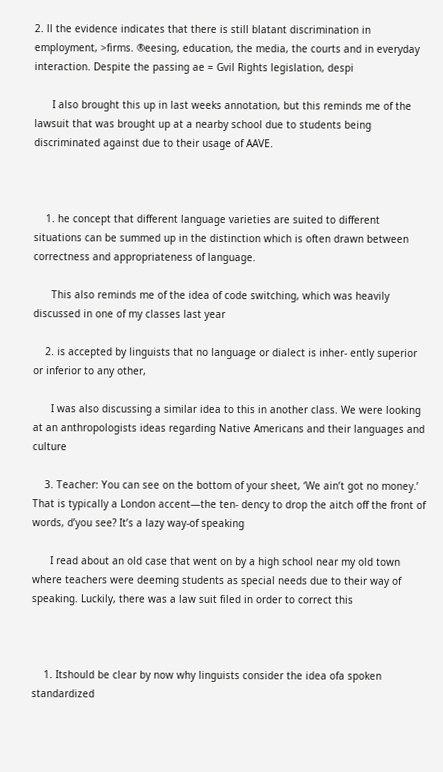2. ll the evidence indicates that there is still blatant discrimination in employment, >firms. ®eesing, education, the media, the courts and in everyday interaction. Despite the passing ae = Gvil Rights legislation, despi

      I also brought this up in last weeks annotation, but this reminds me of the lawsuit that was brought up at a nearby school due to students being discriminated against due to their usage of AAVE.



    1. he concept that different language varieties are suited to different situations can be summed up in the distinction which is often drawn between correctness and appropriateness of language.

      This also reminds me of the idea of code switching, which was heavily discussed in one of my classes last year

    2. is accepted by linguists that no language or dialect is inher- ently superior or inferior to any other,

      I was also discussing a similar idea to this in another class. We were looking at an anthropologists ideas regarding Native Americans and their languages and culture

    3. Teacher: You can see on the bottom of your sheet, ‘We ain’t got no money.’ That is typically a London accent—the ten- dency to drop the aitch off the front of words, d’you see? It’s a lazy way-of speaking

      I read about an old case that went on by a high school near my old town where teachers were deeming students as special needs due to their way of speaking. Luckily, there was a law suit filed in order to correct this



    1. Itshould be clear by now why linguists consider the idea ofa spoken standardized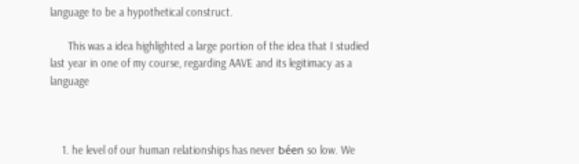language to be a hypothetical construct.

      This was a idea highlighted a large portion of the idea that I studied last year in one of my course, regarding AAVE and its legitimacy as a language



    1. he level of our human relationships has never béen so low. We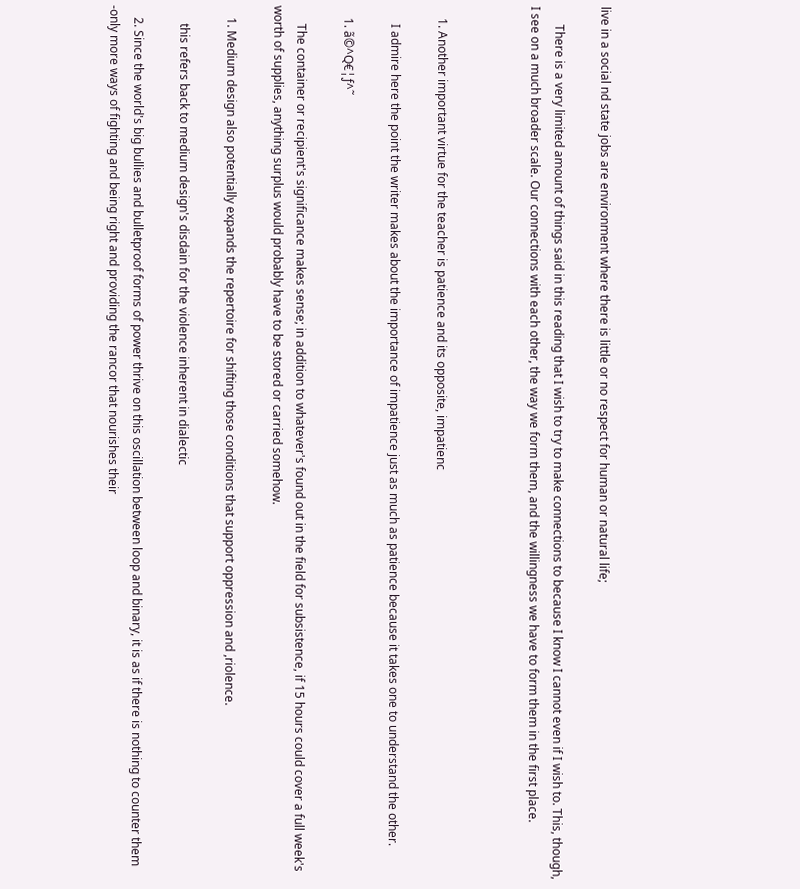live in a social nd state jobs are environment where there is little or no respect for human or natural life;

      There is a very limited amount of things said in this reading that I wish to try to make connections to because I know I cannot even if I wish to. This, though, I see on a much broader scale. Our connections with each other, the way we form them, and the willingness we have to form them in the first place.



    1. Another important virtue for the teacher is patience and its opposite, impatienc

      I admire here the point the writer makes about the importance of impatience just as much as patience because it takes one to understand the other.

    1. ã©^Q€¦ƒ^˜

      The container or recipient's significance makes sense; in addition to whatever's found out in the field for subsistence, if 15 hours could cover a full week's worth of supplies, anything surplus would probably have to be stored or carried somehow.

    1. Medium design also potentially expands the repertoire for shifting those conditions that support oppression and ,riolence.

      this refers back to medium design's disdain for the violence inherent in dialectic

    2. Since the world's big bullies and bulletproof forms of power thrive on this oscillation between loop and binary, it is as if there is nothing to counter them -only more ways of fighting and being right and providing the rancor that nourishes their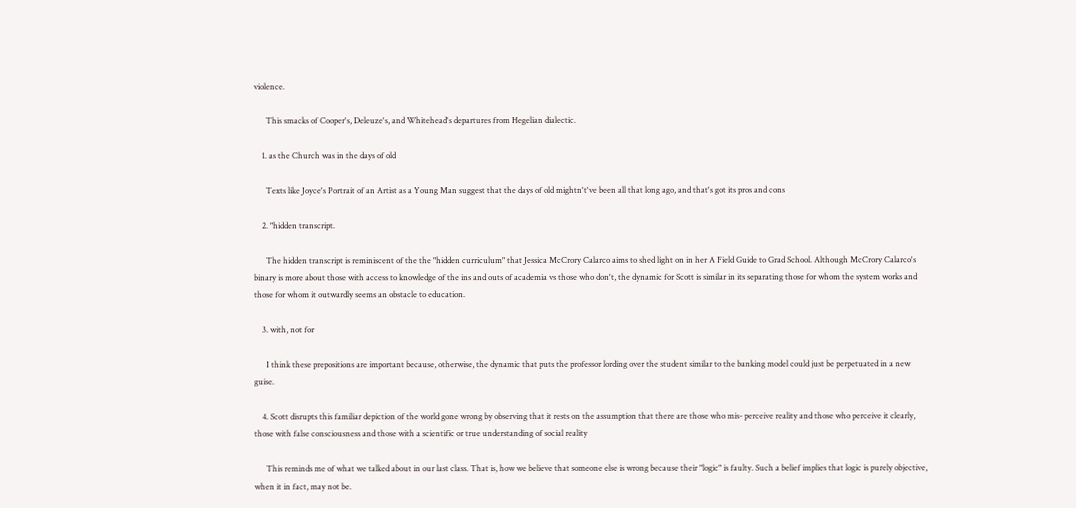violence.

      This smacks of Cooper's, Deleuze's, and Whitehead's departures from Hegelian dialectic.

    1. as the Church was in the days of old

      Texts like Joyce's Portrait of an Artist as a Young Man suggest that the days of old mightn't've been all that long ago, and that's got its pros and cons

    2. "hidden transcript.

      The hidden transcript is reminiscent of the the "hidden curriculum" that Jessica McCrory Calarco aims to shed light on in her A Field Guide to Grad School. Although McCrory Calarco's binary is more about those with access to knowledge of the ins and outs of academia vs those who don't, the dynamic for Scott is similar in its separating those for whom the system works and those for whom it outwardly seems an obstacle to education.

    3. with, not for

      I think these prepositions are important because, otherwise, the dynamic that puts the professor lording over the student similar to the banking model could just be perpetuated in a new guise.

    4. Scott disrupts this familiar depiction of the world gone wrong by observing that it rests on the assumption that there are those who mis- perceive reality and those who perceive it clearly, those with false consciousness and those with a scientific or true understanding of social reality

      This reminds me of what we talked about in our last class. That is, how we believe that someone else is wrong because their "logic" is faulty. Such a belief implies that logic is purely objective, when it in fact, may not be.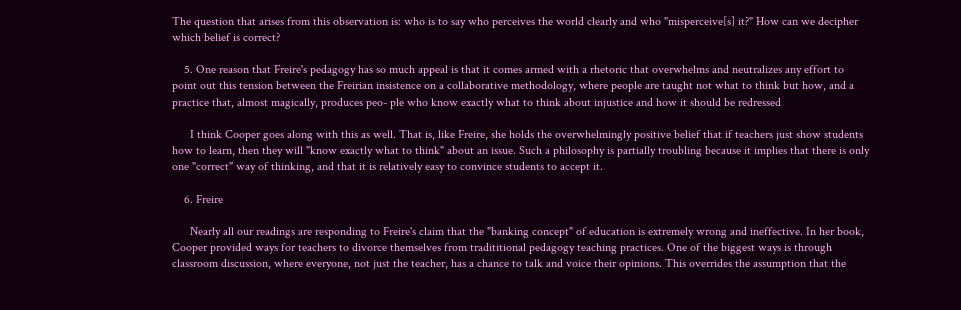The question that arises from this observation is: who is to say who perceives the world clearly and who "misperceive[s] it?" How can we decipher which belief is correct?

    5. One reason that Freire's pedagogy has so much appeal is that it comes armed with a rhetoric that overwhelms and neutralizes any effort to point out this tension between the Freirian insistence on a collaborative methodology, where people are taught not what to think but how, and a practice that, almost magically, produces peo- ple who know exactly what to think about injustice and how it should be redressed

      I think Cooper goes along with this as well. That is, like Freire, she holds the overwhelmingly positive belief that if teachers just show students how to learn, then they will "know exactly what to think" about an issue. Such a philosophy is partially troubling because it implies that there is only one "correct" way of thinking, and that it is relatively easy to convince students to accept it.

    6. Freire

      Nearly all our readings are responding to Freire's claim that the "banking concept" of education is extremely wrong and ineffective. In her book, Cooper provided ways for teachers to divorce themselves from tradititional pedagogy teaching practices. One of the biggest ways is through classroom discussion, where everyone, not just the teacher, has a chance to talk and voice their opinions. This overrides the assumption that the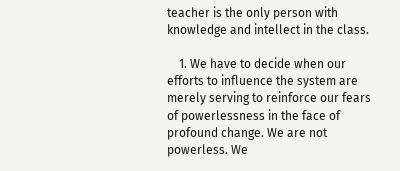teacher is the only person with knowledge and intellect in the class.

    1. We have to decide when our efforts to influence the system are merely serving to reinforce our fears of powerlessness in the face of profound change. We are not powerless. We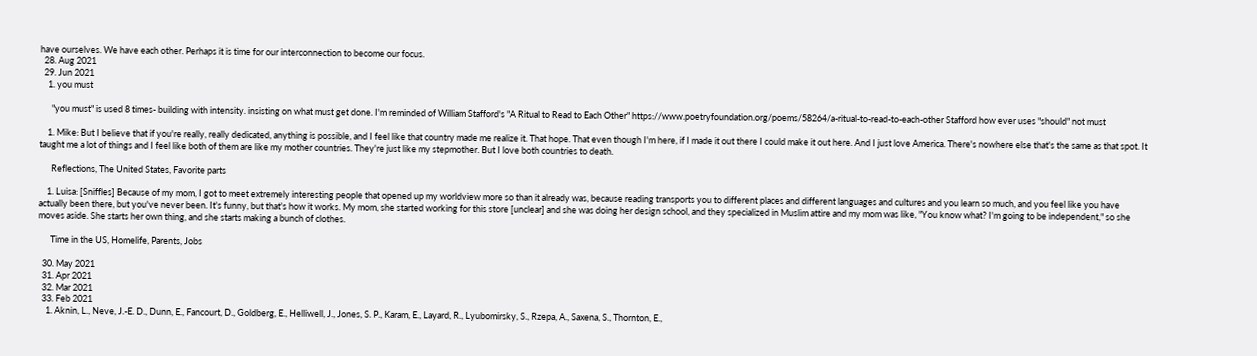have ourselves. We have each other. Perhaps it is time for our interconnection to become our focus.
  28. Aug 2021
  29. Jun 2021
    1. you must

      "you must" is used 8 times- building with intensity. insisting on what must get done. I'm reminded of William Stafford's "A Ritual to Read to Each Other" https://www.poetryfoundation.org/poems/58264/a-ritual-to-read-to-each-other Stafford how ever uses "should" not must

    1. Mike: But I believe that if you're really, really dedicated, anything is possible, and I feel like that country made me realize it. That hope. That even though I'm here, if I made it out there I could make it out here. And I just love America. There's nowhere else that's the same as that spot. It taught me a lot of things and I feel like both of them are like my mother countries. They're just like my stepmother. But I love both countries to death.

      Reflections, The United States, Favorite parts

    1. Luisa: [Sniffles] Because of my mom, I got to meet extremely interesting people that opened up my worldview more so than it already was, because reading transports you to different places and different languages and cultures and you learn so much, and you feel like you have actually been there, but you've never been. It's funny, but that's how it works. My mom, she started working for this store [unclear] and she was doing her design school, and they specialized in Muslim attire and my mom was like, "You know what? I'm going to be independent," so she moves aside. She starts her own thing, and she starts making a bunch of clothes.

      Time in the US, Homelife, Parents, Jobs

  30. May 2021
  31. Apr 2021
  32. Mar 2021
  33. Feb 2021
    1. Aknin, L., Neve, J.-E. D., Dunn, E., Fancourt, D., Goldberg, E., Helliwell, J., Jones, S. P., Karam, E., Layard, R., Lyubomirsky, S., Rzepa, A., Saxena, S., Thornton, E.,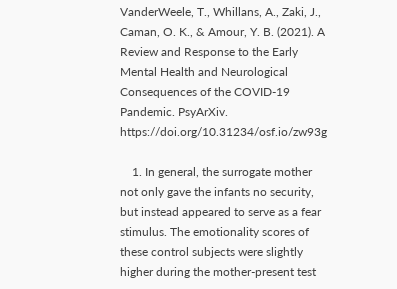VanderWeele, T., Whillans, A., Zaki, J., Caman, O. K., & Amour, Y. B. (2021). A Review and Response to the Early Mental Health and Neurological Consequences of the COVID-19 Pandemic. PsyArXiv. https://doi.org/10.31234/osf.io/zw93g

    1. In general, the surrogate mother not only gave the infants no security, but instead appeared to serve as a fear stimulus. The emotionality scores of these control subjects were slightly higher during the mother-present test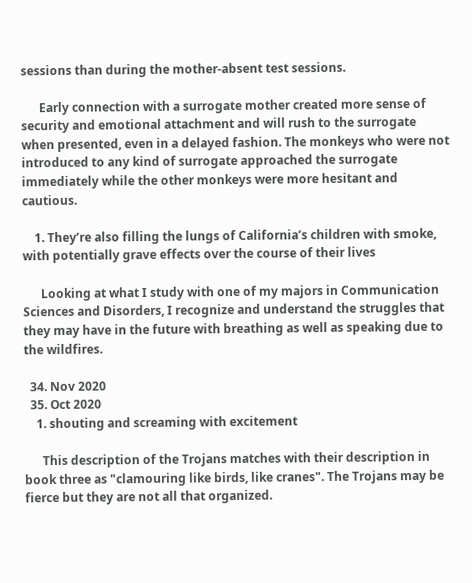sessions than during the mother-absent test sessions.

      Early connection with a surrogate mother created more sense of security and emotional attachment and will rush to the surrogate when presented, even in a delayed fashion. The monkeys who were not introduced to any kind of surrogate approached the surrogate immediately while the other monkeys were more hesitant and cautious.

    1. They’re also filling the lungs of California’s children with smoke, with potentially grave effects over the course of their lives

      Looking at what I study with one of my majors in Communication Sciences and Disorders, I recognize and understand the struggles that they may have in the future with breathing as well as speaking due to the wildfires.

  34. Nov 2020
  35. Oct 2020
    1. shouting and screaming with excitement

      This description of the Trojans matches with their description in book three as "clamouring like birds, like cranes". The Trojans may be fierce but they are not all that organized.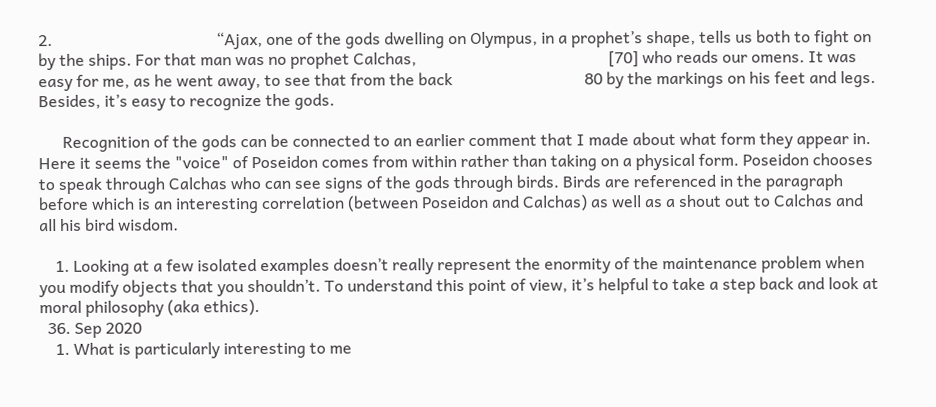2.                                         “Ajax, one of the gods dwelling on Olympus, in a prophet’s shape, tells us both to fight on by the ships. For that man was no prophet Calchas,                                                [70] who reads our omens. It was easy for me, as he went away, to see that from the back                                 80 by the markings on his feet and legs. Besides, it’s easy to recognize the gods.

      Recognition of the gods can be connected to an earlier comment that I made about what form they appear in. Here it seems the "voice" of Poseidon comes from within rather than taking on a physical form. Poseidon chooses to speak through Calchas who can see signs of the gods through birds. Birds are referenced in the paragraph before which is an interesting correlation (between Poseidon and Calchas) as well as a shout out to Calchas and all his bird wisdom.

    1. Looking at a few isolated examples doesn’t really represent the enormity of the maintenance problem when you modify objects that you shouldn’t. To understand this point of view, it’s helpful to take a step back and look at moral philosophy (aka ethics).
  36. Sep 2020
    1. What is particularly interesting to me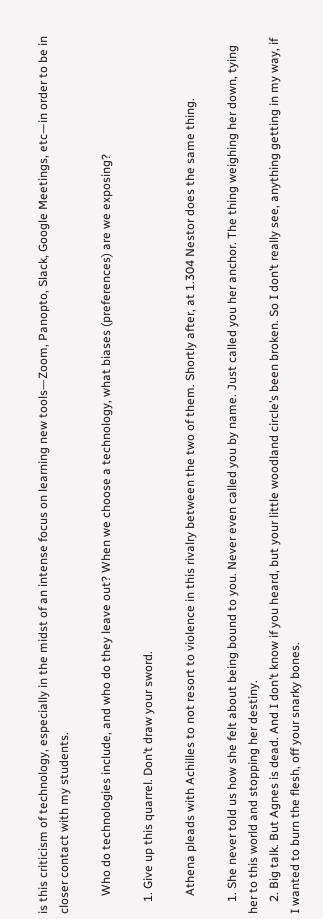is this criticism of technology, especially in the midst of an intense focus on learning new tools—Zoom, Panopto, Slack, Google Meetings, etc—in order to be in closer contact with my students.

      Who do technologies include, and who do they leave out? When we choose a technology, what biases (preferences) are we exposing?

    1. Give up this quarrel. Don’t draw your sword.

      Athena pleads with Achilles to not resort to violence in this rivalry between the two of them. Shortly after, at 1.304 Nestor does the same thing.

    1. She never told us how she felt about being bound to you. Never even called you by name. Just called you her anchor. The thing weighing her down, tying her to this world and stopping her destiny.
    2. Big talk. But Agnes is dead. And I don’t know if you heard, but your little woodland circle’s been broken. So I don’t really see, anything getting in my way, if I wanted to burn the flesh, off your snarky bones.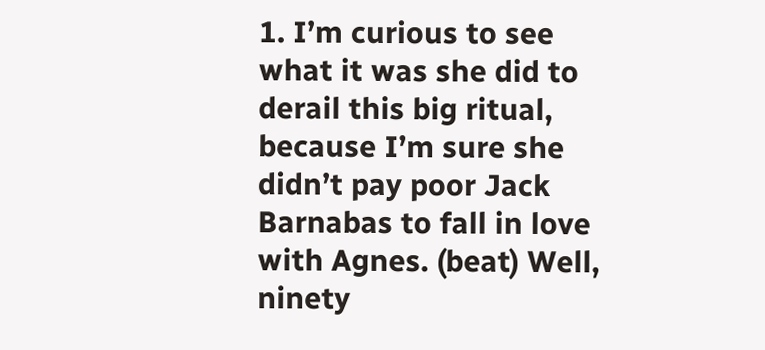1. I’m curious to see what it was she did to derail this big ritual, because I’m sure she didn’t pay poor Jack Barnabas to fall in love with Agnes. (beat) Well, ninety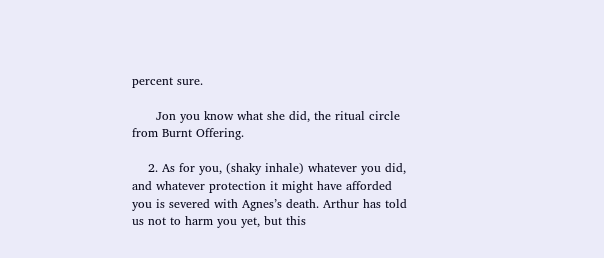percent sure.

      Jon you know what she did, the ritual circle from Burnt Offering.

    2. As for you, (shaky inhale) whatever you did, and whatever protection it might have afforded you is severed with Agnes’s death. Arthur has told us not to harm you yet, but this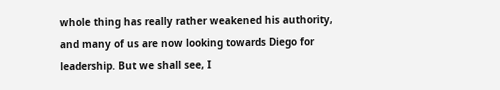whole thing has really rather weakened his authority, and many of us are now looking towards Diego for leadership. But we shall see, I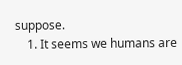suppose.
    1. It seems we humans are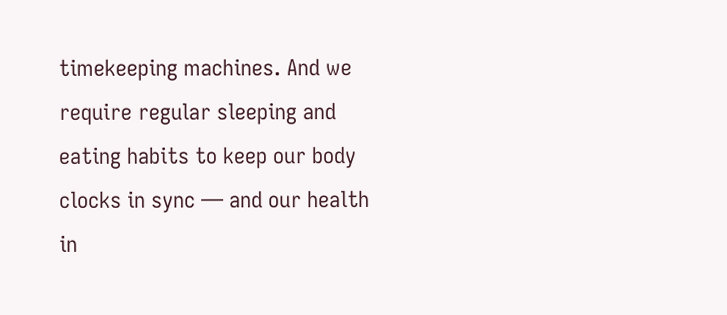timekeeping machines. And we require regular sleeping and eating habits to keep our body clocks in sync — and our health in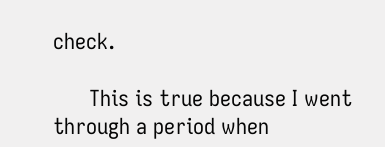check.

      This is true because I went through a period when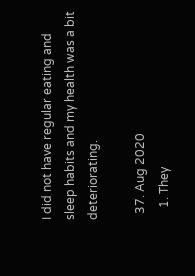I did not have regular eating and sleep habits and my health was a bit deteriorating.

  37. Aug 2020
    1. They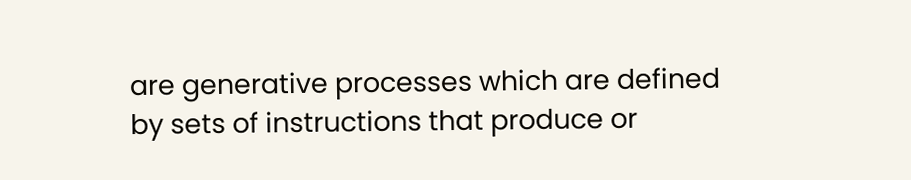are generative processes which are defined by sets of instructions that produce or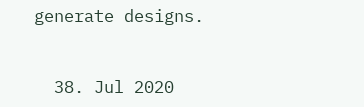generate designs.


  38. Jul 2020